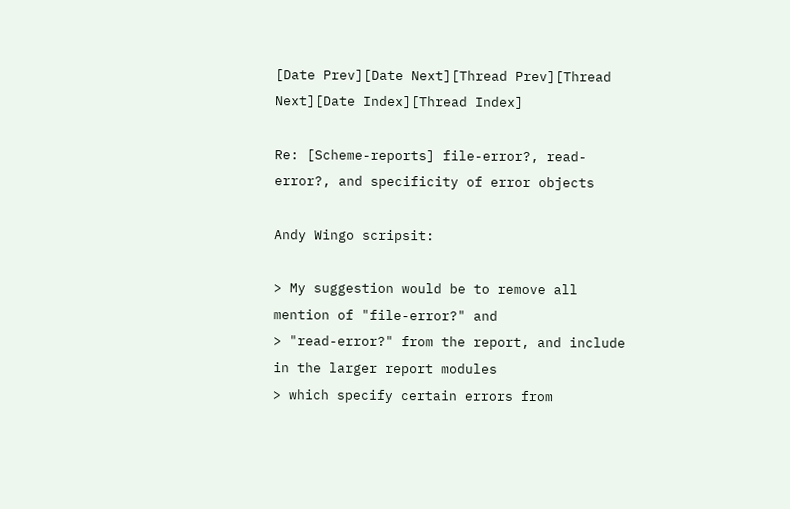[Date Prev][Date Next][Thread Prev][Thread Next][Date Index][Thread Index]

Re: [Scheme-reports] file-error?, read-error?, and specificity of error objects

Andy Wingo scripsit:

> My suggestion would be to remove all mention of "file-error?" and
> "read-error?" from the report, and include in the larger report modules
> which specify certain errors from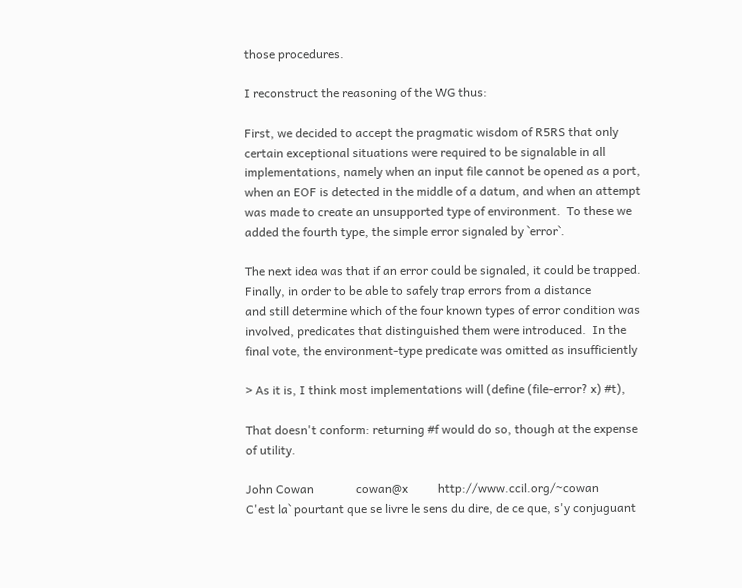those procedures.

I reconstruct the reasoning of the WG thus:

First, we decided to accept the pragmatic wisdom of R5RS that only
certain exceptional situations were required to be signalable in all
implementations, namely when an input file cannot be opened as a port,
when an EOF is detected in the middle of a datum, and when an attempt
was made to create an unsupported type of environment.  To these we
added the fourth type, the simple error signaled by `error`.

The next idea was that if an error could be signaled, it could be trapped.
Finally, in order to be able to safely trap errors from a distance
and still determine which of the four known types of error condition was
involved, predicates that distinguished them were introduced.  In the
final vote, the environment-type predicate was omitted as insufficiently

> As it is, I think most implementations will (define (file-error? x) #t),

That doesn't conform: returning #f would do so, though at the expense
of utility.

John Cowan              cowan@x          http://www.ccil.org/~cowan
C'est la` pourtant que se livre le sens du dire, de ce que, s'y conjuguant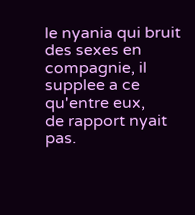le nyania qui bruit des sexes en compagnie, il supplee a ce qu'entre eux,
de rapport nyait pas.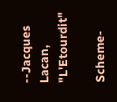--Jacques Lacan, "L'Etourdit"

Scheme-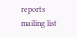reports mailing list